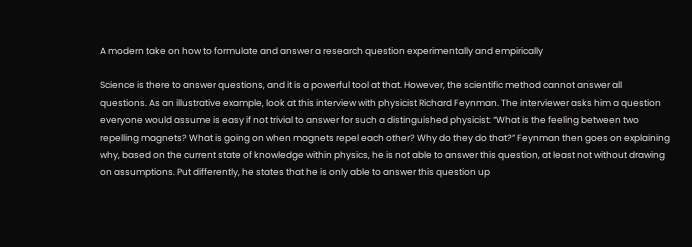A modern take on how to formulate and answer a research question experimentally and empirically

Science is there to answer questions, and it is a powerful tool at that. However, the scientific method cannot answer all questions. As an illustrative example, look at this interview with physicist Richard Feynman. The interviewer asks him a question everyone would assume is easy if not trivial to answer for such a distinguished physicist: “What is the feeling between two repelling magnets? What is going on when magnets repel each other? Why do they do that?” Feynman then goes on explaining why, based on the current state of knowledge within physics, he is not able to answer this question, at least not without drawing on assumptions. Put differently, he states that he is only able to answer this question up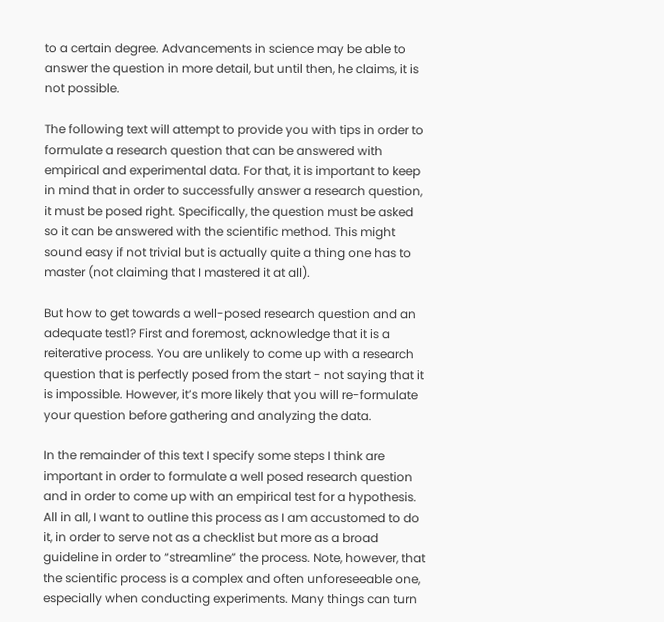to a certain degree. Advancements in science may be able to answer the question in more detail, but until then, he claims, it is not possible.

The following text will attempt to provide you with tips in order to formulate a research question that can be answered with empirical and experimental data. For that, it is important to keep in mind that in order to successfully answer a research question, it must be posed right. Specifically, the question must be asked so it can be answered with the scientific method. This might sound easy if not trivial but is actually quite a thing one has to master (not claiming that I mastered it at all).

But how to get towards a well-posed research question and an adequate test1? First and foremost, acknowledge that it is a reiterative process. You are unlikely to come up with a research question that is perfectly posed from the start - not saying that it is impossible. However, it’s more likely that you will re-formulate your question before gathering and analyzing the data.

In the remainder of this text I specify some steps I think are important in order to formulate a well posed research question and in order to come up with an empirical test for a hypothesis. All in all, I want to outline this process as I am accustomed to do it, in order to serve not as a checklist but more as a broad guideline in order to “streamline” the process. Note, however, that the scientific process is a complex and often unforeseeable one, especially when conducting experiments. Many things can turn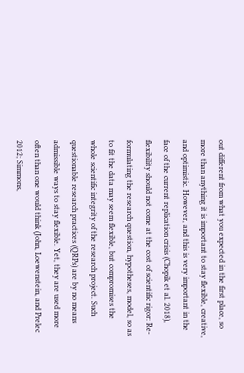out different from what you expected in the first place, so more than anything it is important to stay flexible, creative, and optimistic. However, and this is very important in the face of the current replication crisis (Chopik et al. 2018), flexibility should not come at the cost of scientific rigor: Re-formulating the research question, hypotheses, model, so as to fit the data may seem flexible, but compromises the whole scientific integrity of the research project. Such questionable research practices (QRPs) are by no means admissible ways to stay flexible. Yet, they are used more often than one would think (John, Loewenstein, and Prelec 2012; Simmons,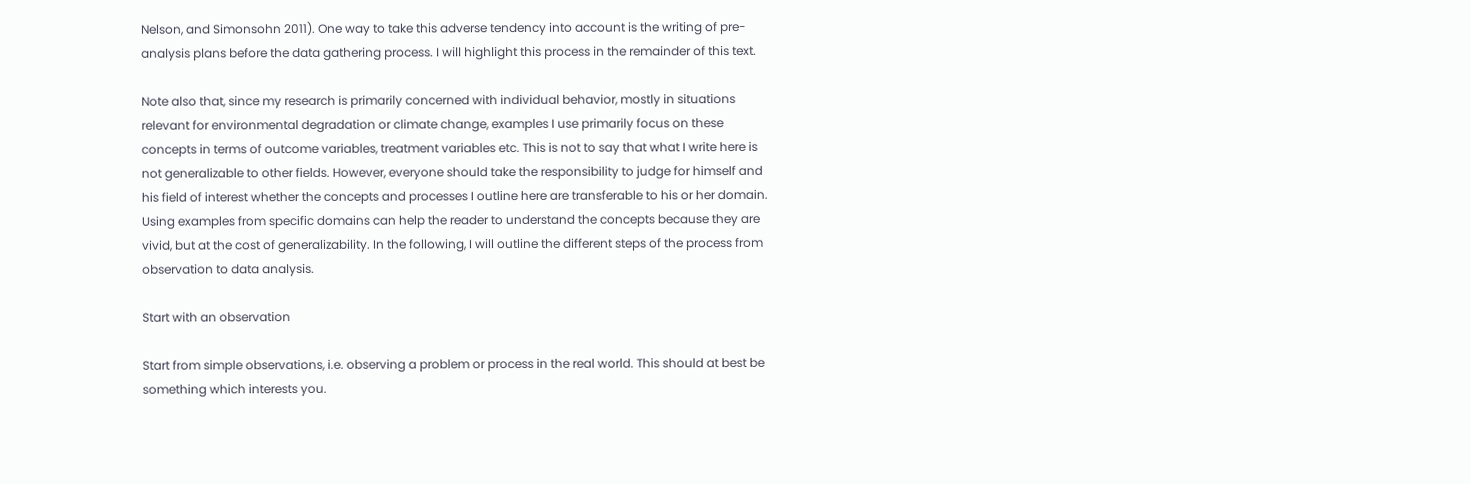Nelson, and Simonsohn 2011). One way to take this adverse tendency into account is the writing of pre-analysis plans before the data gathering process. I will highlight this process in the remainder of this text.

Note also that, since my research is primarily concerned with individual behavior, mostly in situations relevant for environmental degradation or climate change, examples I use primarily focus on these concepts in terms of outcome variables, treatment variables etc. This is not to say that what I write here is not generalizable to other fields. However, everyone should take the responsibility to judge for himself and his field of interest whether the concepts and processes I outline here are transferable to his or her domain. Using examples from specific domains can help the reader to understand the concepts because they are vivid, but at the cost of generalizability. In the following, I will outline the different steps of the process from observation to data analysis.

Start with an observation

Start from simple observations, i.e. observing a problem or process in the real world. This should at best be something which interests you.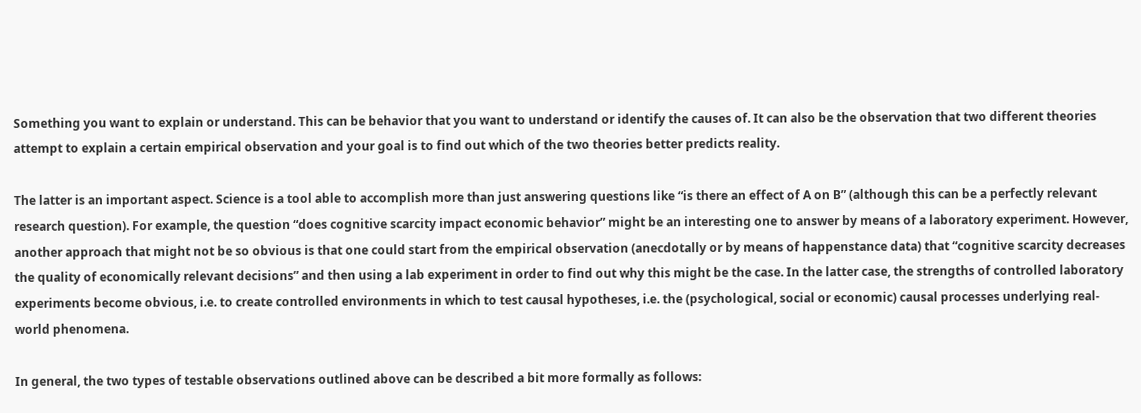Something you want to explain or understand. This can be behavior that you want to understand or identify the causes of. It can also be the observation that two different theories attempt to explain a certain empirical observation and your goal is to find out which of the two theories better predicts reality.

The latter is an important aspect. Science is a tool able to accomplish more than just answering questions like “is there an effect of A on B” (although this can be a perfectly relevant research question). For example, the question “does cognitive scarcity impact economic behavior” might be an interesting one to answer by means of a laboratory experiment. However, another approach that might not be so obvious is that one could start from the empirical observation (anecdotally or by means of happenstance data) that “cognitive scarcity decreases the quality of economically relevant decisions” and then using a lab experiment in order to find out why this might be the case. In the latter case, the strengths of controlled laboratory experiments become obvious, i.e. to create controlled environments in which to test causal hypotheses, i.e. the (psychological, social or economic) causal processes underlying real-world phenomena.

In general, the two types of testable observations outlined above can be described a bit more formally as follows: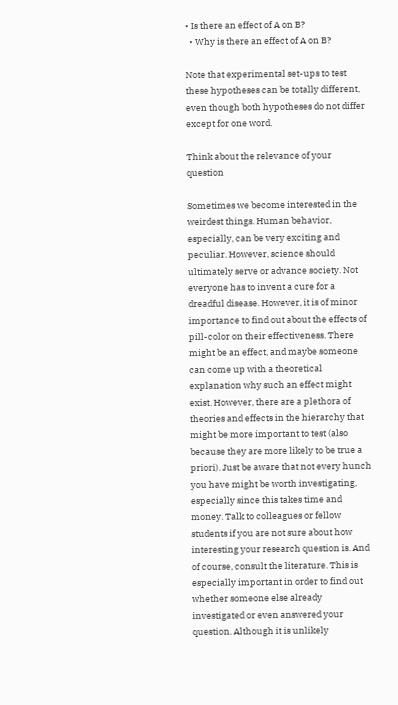• Is there an effect of A on B?
  • Why is there an effect of A on B?

Note that experimental set-ups to test these hypotheses can be totally different, even though both hypotheses do not differ except for one word.

Think about the relevance of your question

Sometimes we become interested in the weirdest things. Human behavior, especially, can be very exciting and peculiar. However, science should ultimately serve or advance society. Not everyone has to invent a cure for a dreadful disease. However, it is of minor importance to find out about the effects of pill-color on their effectiveness. There might be an effect, and maybe someone can come up with a theoretical explanation why such an effect might exist. However, there are a plethora of theories and effects in the hierarchy that might be more important to test (also because they are more likely to be true a priori). Just be aware that not every hunch you have might be worth investigating, especially since this takes time and money. Talk to colleagues or fellow students if you are not sure about how interesting your research question is. And of course, consult the literature. This is especially important in order to find out whether someone else already investigated or even answered your question. Although it is unlikely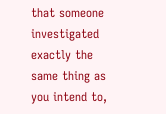that someone investigated exactly the same thing as you intend to,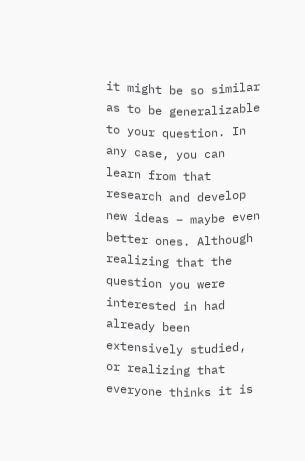it might be so similar as to be generalizable to your question. In any case, you can learn from that research and develop new ideas – maybe even better ones. Although realizing that the question you were interested in had already been extensively studied, or realizing that everyone thinks it is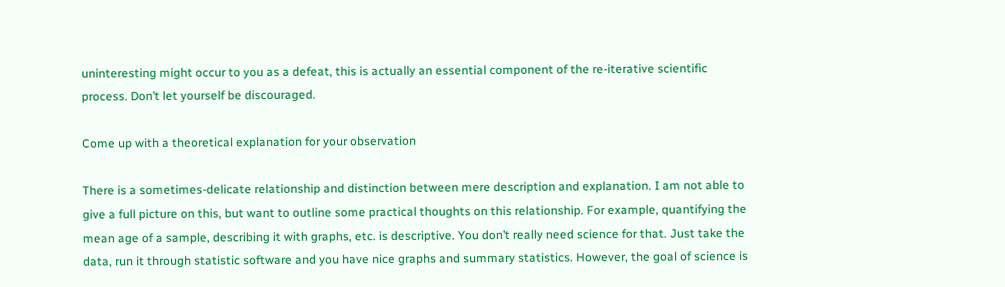uninteresting might occur to you as a defeat, this is actually an essential component of the re-iterative scientific process. Don’t let yourself be discouraged.

Come up with a theoretical explanation for your observation

There is a sometimes-delicate relationship and distinction between mere description and explanation. I am not able to give a full picture on this, but want to outline some practical thoughts on this relationship. For example, quantifying the mean age of a sample, describing it with graphs, etc. is descriptive. You don’t really need science for that. Just take the data, run it through statistic software and you have nice graphs and summary statistics. However, the goal of science is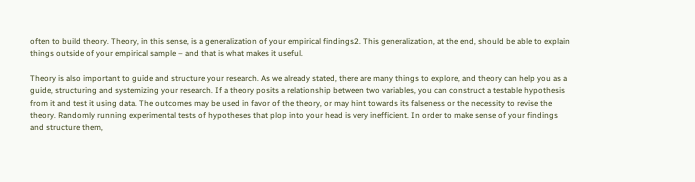often to build theory. Theory, in this sense, is a generalization of your empirical findings2. This generalization, at the end, should be able to explain things outside of your empirical sample – and that is what makes it useful.

Theory is also important to guide and structure your research. As we already stated, there are many things to explore, and theory can help you as a guide, structuring and systemizing your research. If a theory posits a relationship between two variables, you can construct a testable hypothesis from it and test it using data. The outcomes may be used in favor of the theory, or may hint towards its falseness or the necessity to revise the theory. Randomly running experimental tests of hypotheses that plop into your head is very inefficient. In order to make sense of your findings and structure them,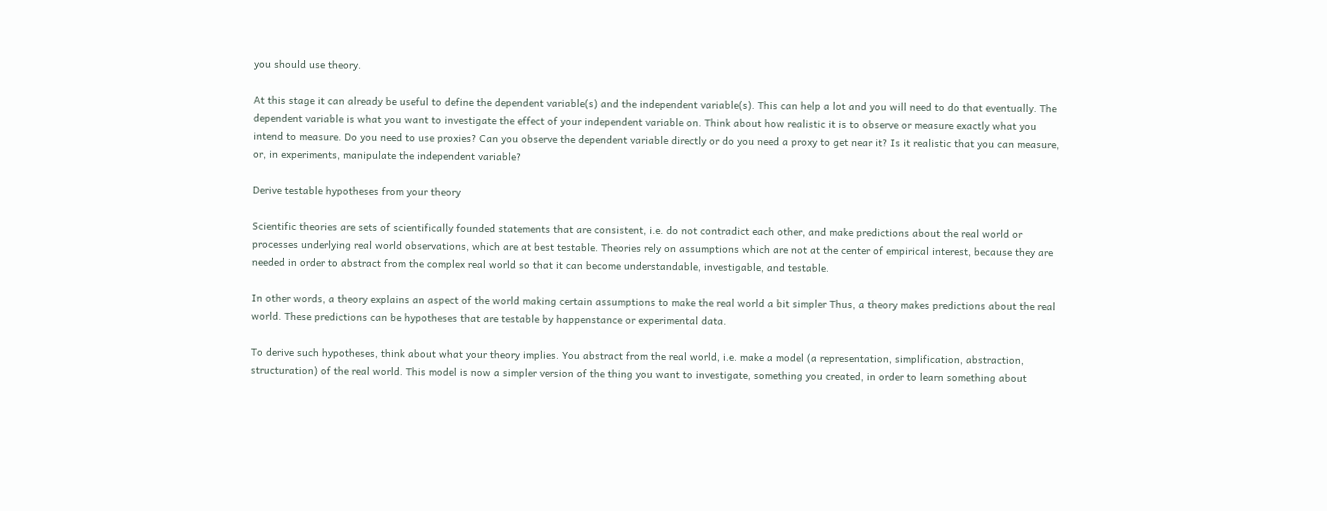you should use theory.

At this stage it can already be useful to define the dependent variable(s) and the independent variable(s). This can help a lot and you will need to do that eventually. The dependent variable is what you want to investigate the effect of your independent variable on. Think about how realistic it is to observe or measure exactly what you intend to measure. Do you need to use proxies? Can you observe the dependent variable directly or do you need a proxy to get near it? Is it realistic that you can measure, or, in experiments, manipulate the independent variable?

Derive testable hypotheses from your theory

Scientific theories are sets of scientifically founded statements that are consistent, i.e. do not contradict each other, and make predictions about the real world or processes underlying real world observations, which are at best testable. Theories rely on assumptions which are not at the center of empirical interest, because they are needed in order to abstract from the complex real world so that it can become understandable, investigable, and testable.

In other words, a theory explains an aspect of the world making certain assumptions to make the real world a bit simpler Thus, a theory makes predictions about the real world. These predictions can be hypotheses that are testable by happenstance or experimental data.

To derive such hypotheses, think about what your theory implies. You abstract from the real world, i.e. make a model (a representation, simplification, abstraction, structuration) of the real world. This model is now a simpler version of the thing you want to investigate, something you created, in order to learn something about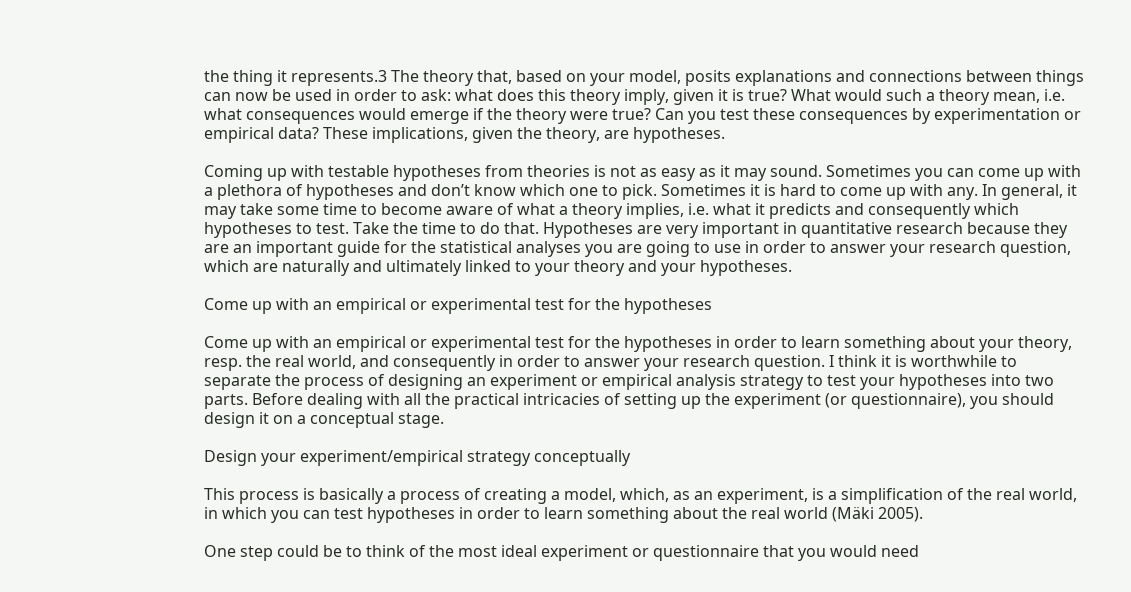the thing it represents.3 The theory that, based on your model, posits explanations and connections between things can now be used in order to ask: what does this theory imply, given it is true? What would such a theory mean, i.e. what consequences would emerge if the theory were true? Can you test these consequences by experimentation or empirical data? These implications, given the theory, are hypotheses.

Coming up with testable hypotheses from theories is not as easy as it may sound. Sometimes you can come up with a plethora of hypotheses and don’t know which one to pick. Sometimes it is hard to come up with any. In general, it may take some time to become aware of what a theory implies, i.e. what it predicts and consequently which hypotheses to test. Take the time to do that. Hypotheses are very important in quantitative research because they are an important guide for the statistical analyses you are going to use in order to answer your research question, which are naturally and ultimately linked to your theory and your hypotheses.

Come up with an empirical or experimental test for the hypotheses

Come up with an empirical or experimental test for the hypotheses in order to learn something about your theory, resp. the real world, and consequently in order to answer your research question. I think it is worthwhile to separate the process of designing an experiment or empirical analysis strategy to test your hypotheses into two parts. Before dealing with all the practical intricacies of setting up the experiment (or questionnaire), you should design it on a conceptual stage.

Design your experiment/empirical strategy conceptually

This process is basically a process of creating a model, which, as an experiment, is a simplification of the real world, in which you can test hypotheses in order to learn something about the real world (Mäki 2005).

One step could be to think of the most ideal experiment or questionnaire that you would need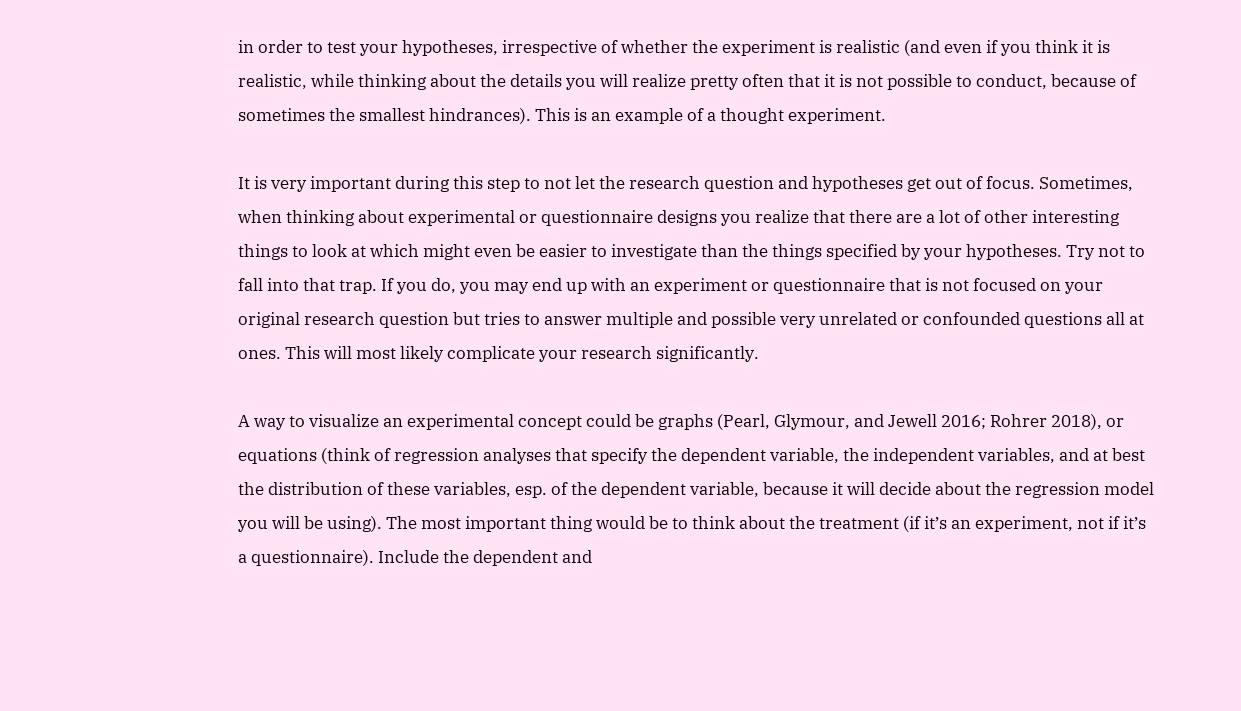in order to test your hypotheses, irrespective of whether the experiment is realistic (and even if you think it is realistic, while thinking about the details you will realize pretty often that it is not possible to conduct, because of sometimes the smallest hindrances). This is an example of a thought experiment.

It is very important during this step to not let the research question and hypotheses get out of focus. Sometimes, when thinking about experimental or questionnaire designs you realize that there are a lot of other interesting things to look at which might even be easier to investigate than the things specified by your hypotheses. Try not to fall into that trap. If you do, you may end up with an experiment or questionnaire that is not focused on your original research question but tries to answer multiple and possible very unrelated or confounded questions all at ones. This will most likely complicate your research significantly.

A way to visualize an experimental concept could be graphs (Pearl, Glymour, and Jewell 2016; Rohrer 2018), or equations (think of regression analyses that specify the dependent variable, the independent variables, and at best the distribution of these variables, esp. of the dependent variable, because it will decide about the regression model you will be using). The most important thing would be to think about the treatment (if it’s an experiment, not if it’s a questionnaire). Include the dependent and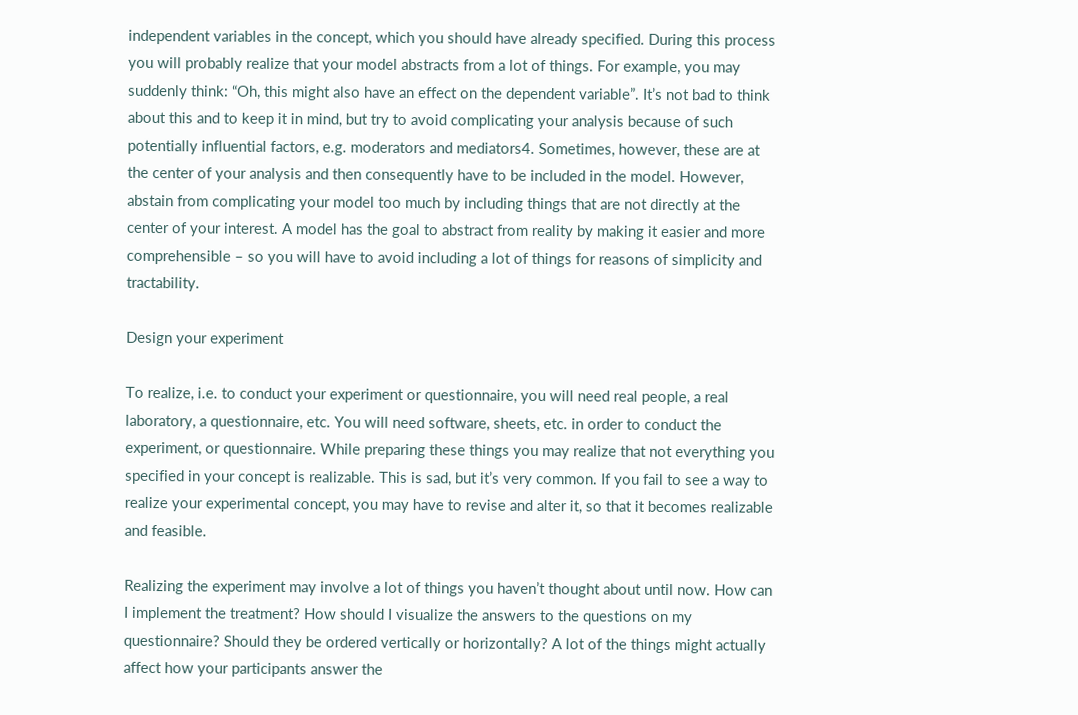independent variables in the concept, which you should have already specified. During this process you will probably realize that your model abstracts from a lot of things. For example, you may suddenly think: “Oh, this might also have an effect on the dependent variable”. It’s not bad to think about this and to keep it in mind, but try to avoid complicating your analysis because of such potentially influential factors, e.g. moderators and mediators4. Sometimes, however, these are at the center of your analysis and then consequently have to be included in the model. However, abstain from complicating your model too much by including things that are not directly at the center of your interest. A model has the goal to abstract from reality by making it easier and more comprehensible – so you will have to avoid including a lot of things for reasons of simplicity and tractability.

Design your experiment

To realize, i.e. to conduct your experiment or questionnaire, you will need real people, a real laboratory, a questionnaire, etc. You will need software, sheets, etc. in order to conduct the experiment, or questionnaire. While preparing these things you may realize that not everything you specified in your concept is realizable. This is sad, but it’s very common. If you fail to see a way to realize your experimental concept, you may have to revise and alter it, so that it becomes realizable and feasible.

Realizing the experiment may involve a lot of things you haven’t thought about until now. How can I implement the treatment? How should I visualize the answers to the questions on my questionnaire? Should they be ordered vertically or horizontally? A lot of the things might actually affect how your participants answer the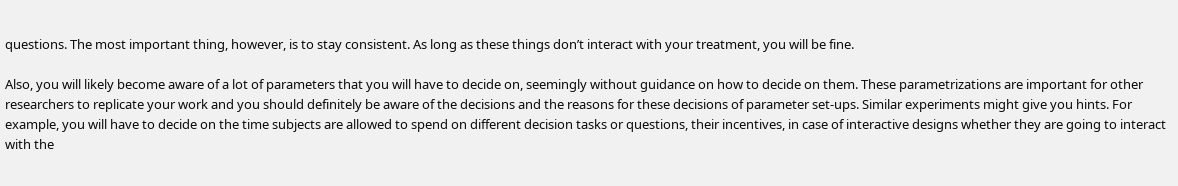questions. The most important thing, however, is to stay consistent. As long as these things don’t interact with your treatment, you will be fine.

Also, you will likely become aware of a lot of parameters that you will have to decide on, seemingly without guidance on how to decide on them. These parametrizations are important for other researchers to replicate your work and you should definitely be aware of the decisions and the reasons for these decisions of parameter set-ups. Similar experiments might give you hints. For example, you will have to decide on the time subjects are allowed to spend on different decision tasks or questions, their incentives, in case of interactive designs whether they are going to interact with the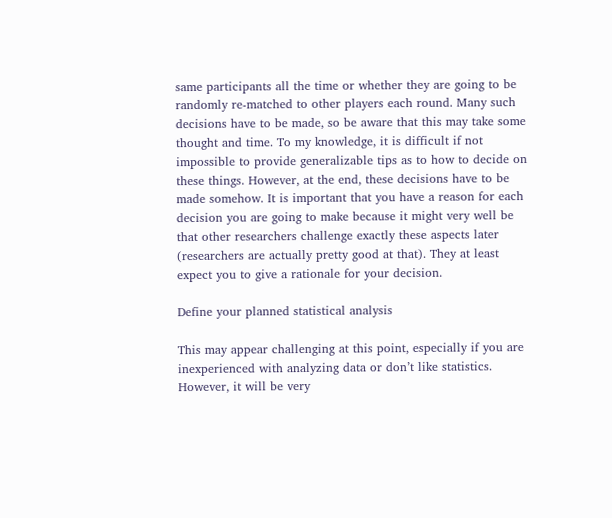same participants all the time or whether they are going to be randomly re-matched to other players each round. Many such decisions have to be made, so be aware that this may take some thought and time. To my knowledge, it is difficult if not impossible to provide generalizable tips as to how to decide on these things. However, at the end, these decisions have to be made somehow. It is important that you have a reason for each decision you are going to make because it might very well be that other researchers challenge exactly these aspects later (researchers are actually pretty good at that). They at least expect you to give a rationale for your decision.

Define your planned statistical analysis

This may appear challenging at this point, especially if you are inexperienced with analyzing data or don’t like statistics. However, it will be very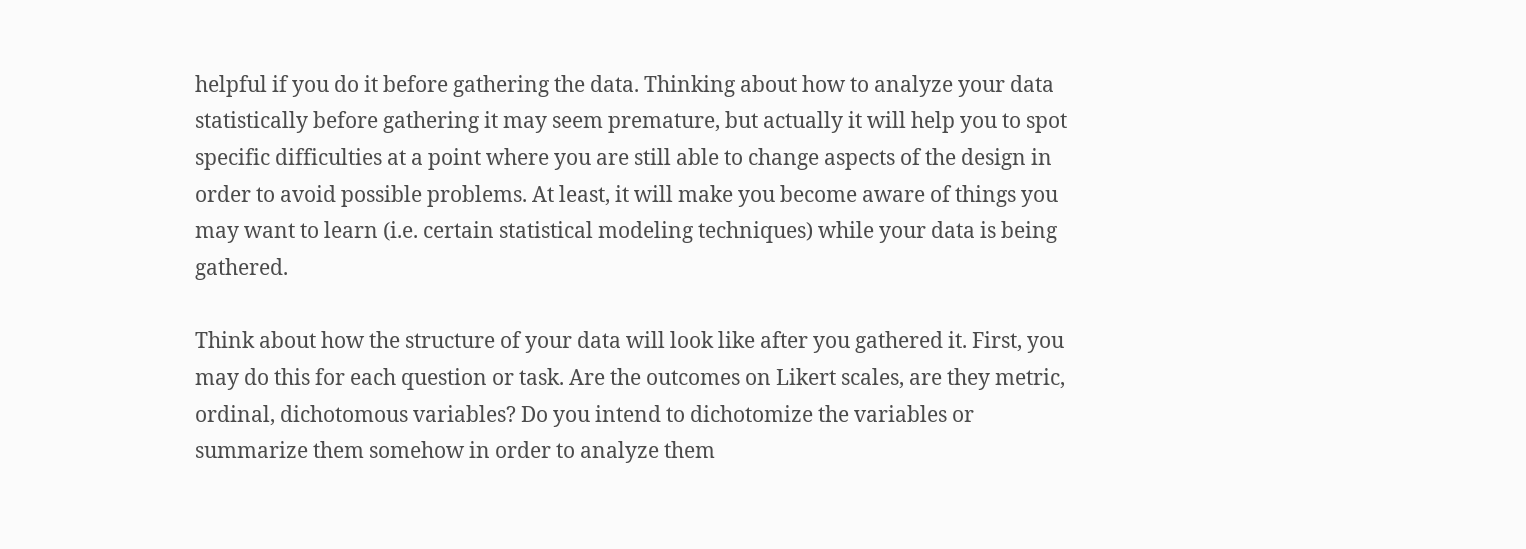helpful if you do it before gathering the data. Thinking about how to analyze your data statistically before gathering it may seem premature, but actually it will help you to spot specific difficulties at a point where you are still able to change aspects of the design in order to avoid possible problems. At least, it will make you become aware of things you may want to learn (i.e. certain statistical modeling techniques) while your data is being gathered.

Think about how the structure of your data will look like after you gathered it. First, you may do this for each question or task. Are the outcomes on Likert scales, are they metric, ordinal, dichotomous variables? Do you intend to dichotomize the variables or summarize them somehow in order to analyze them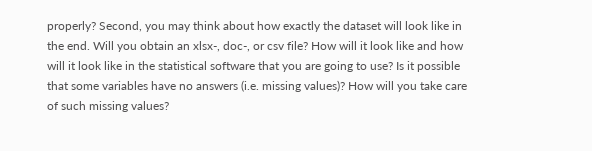properly? Second, you may think about how exactly the dataset will look like in the end. Will you obtain an xlsx-, doc-, or csv file? How will it look like and how will it look like in the statistical software that you are going to use? Is it possible that some variables have no answers (i.e. missing values)? How will you take care of such missing values?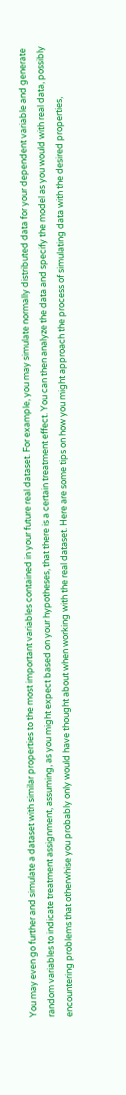You may even go further and simulate a dataset with similar properties to the most important variables contained in your future real dataset. For example, you may simulate normally distributed data for your dependent variable and generate random variables to indicate treatment assignment, assuming, as you might expect based on your hypotheses, that there is a certain treatment effect. You can then analyze the data and specify the model as you would with real data, possibly encountering problems that otherwhise you probably only would have thought about when working with the real dataset. Here are some tips on how you might approach the process of simulating data with the desired properties,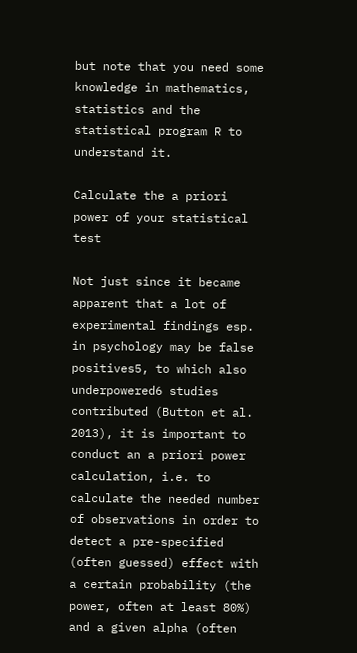but note that you need some knowledge in mathematics, statistics and the statistical program R to understand it.

Calculate the a priori power of your statistical test

Not just since it became apparent that a lot of experimental findings esp. in psychology may be false positives5, to which also underpowered6 studies contributed (Button et al. 2013), it is important to conduct an a priori power calculation, i.e. to calculate the needed number of observations in order to detect a pre-specified (often guessed) effect with a certain probability (the power, often at least 80%) and a given alpha (often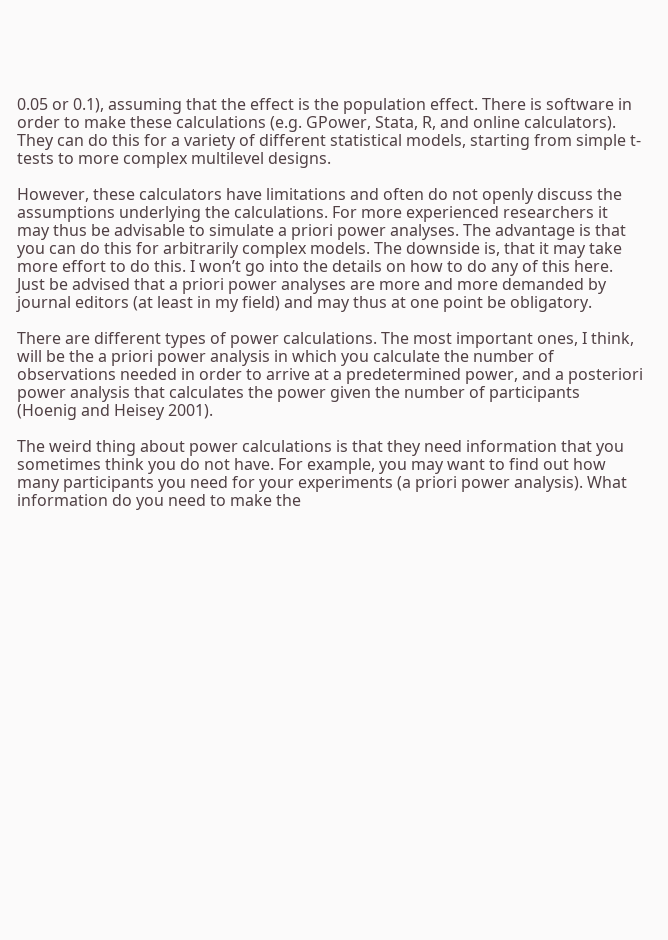0.05 or 0.1), assuming that the effect is the population effect. There is software in order to make these calculations (e.g. GPower, Stata, R, and online calculators). They can do this for a variety of different statistical models, starting from simple t-tests to more complex multilevel designs.

However, these calculators have limitations and often do not openly discuss the assumptions underlying the calculations. For more experienced researchers it may thus be advisable to simulate a priori power analyses. The advantage is that you can do this for arbitrarily complex models. The downside is, that it may take more effort to do this. I won’t go into the details on how to do any of this here. Just be advised that a priori power analyses are more and more demanded by journal editors (at least in my field) and may thus at one point be obligatory.

There are different types of power calculations. The most important ones, I think, will be the a priori power analysis in which you calculate the number of observations needed in order to arrive at a predetermined power, and a posteriori power analysis that calculates the power given the number of participants (Hoenig and Heisey 2001).

The weird thing about power calculations is that they need information that you sometimes think you do not have. For example, you may want to find out how many participants you need for your experiments (a priori power analysis). What information do you need to make the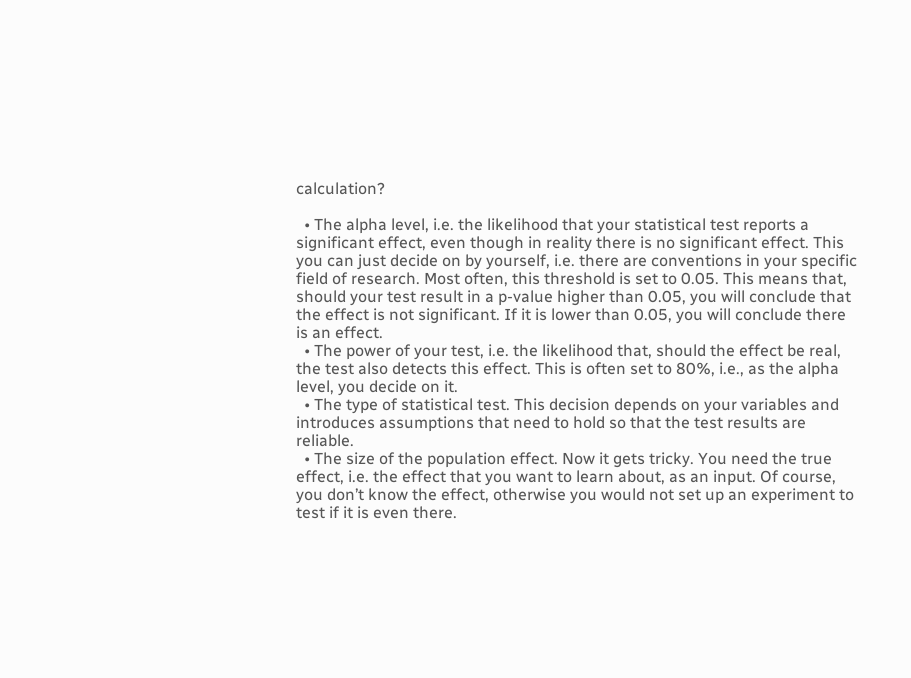calculation?

  • The alpha level, i.e. the likelihood that your statistical test reports a significant effect, even though in reality there is no significant effect. This you can just decide on by yourself, i.e. there are conventions in your specific field of research. Most often, this threshold is set to 0.05. This means that, should your test result in a p-value higher than 0.05, you will conclude that the effect is not significant. If it is lower than 0.05, you will conclude there is an effect.
  • The power of your test, i.e. the likelihood that, should the effect be real, the test also detects this effect. This is often set to 80%, i.e., as the alpha level, you decide on it.
  • The type of statistical test. This decision depends on your variables and introduces assumptions that need to hold so that the test results are reliable.
  • The size of the population effect. Now it gets tricky. You need the true effect, i.e. the effect that you want to learn about, as an input. Of course, you don’t know the effect, otherwise you would not set up an experiment to test if it is even there.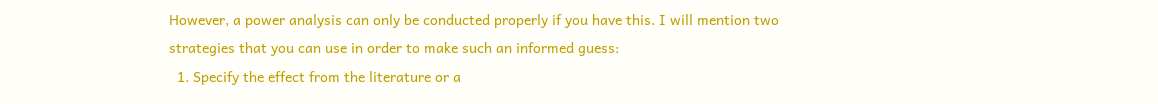However, a power analysis can only be conducted properly if you have this. I will mention two strategies that you can use in order to make such an informed guess:
  1. Specify the effect from the literature or a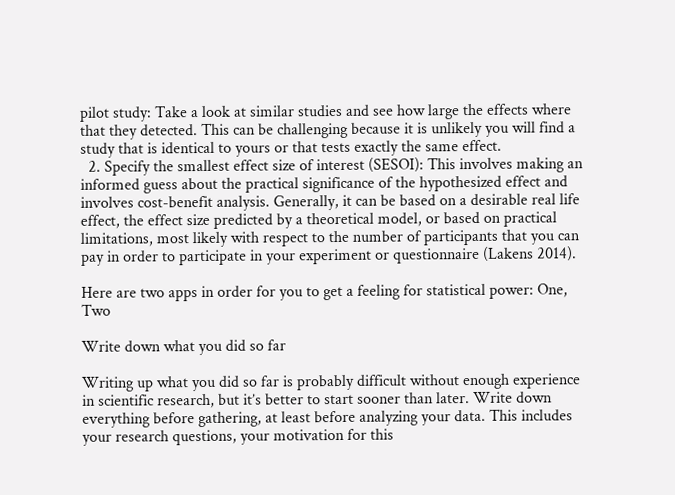pilot study: Take a look at similar studies and see how large the effects where that they detected. This can be challenging because it is unlikely you will find a study that is identical to yours or that tests exactly the same effect.
  2. Specify the smallest effect size of interest (SESOI): This involves making an informed guess about the practical significance of the hypothesized effect and involves cost-benefit analysis. Generally, it can be based on a desirable real life effect, the effect size predicted by a theoretical model, or based on practical limitations, most likely with respect to the number of participants that you can pay in order to participate in your experiment or questionnaire (Lakens 2014).

Here are two apps in order for you to get a feeling for statistical power: One, Two

Write down what you did so far

Writing up what you did so far is probably difficult without enough experience in scientific research, but it’s better to start sooner than later. Write down everything before gathering, at least before analyzing your data. This includes your research questions, your motivation for this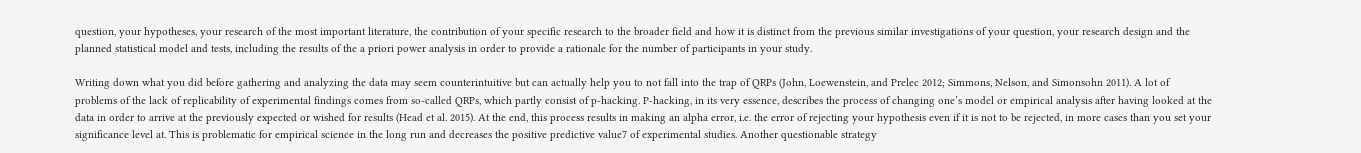question, your hypotheses, your research of the most important literature, the contribution of your specific research to the broader field and how it is distinct from the previous similar investigations of your question, your research design and the planned statistical model and tests, including the results of the a priori power analysis in order to provide a rationale for the number of participants in your study.

Writing down what you did before gathering and analyzing the data may seem counterintuitive but can actually help you to not fall into the trap of QRPs (John, Loewenstein, and Prelec 2012; Simmons, Nelson, and Simonsohn 2011). A lot of problems of the lack of replicability of experimental findings comes from so-called QRPs, which partly consist of p-hacking. P-hacking, in its very essence, describes the process of changing one’s model or empirical analysis after having looked at the data in order to arrive at the previously expected or wished for results (Head et al. 2015). At the end, this process results in making an alpha error, i.e. the error of rejecting your hypothesis even if it is not to be rejected, in more cases than you set your significance level at. This is problematic for empirical science in the long run and decreases the positive predictive value7 of experimental studies. Another questionable strategy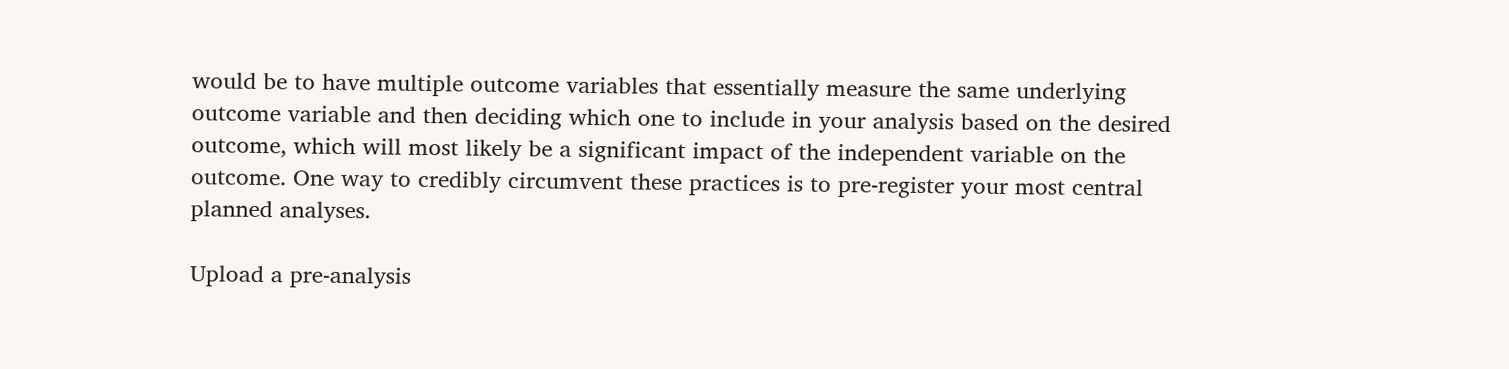would be to have multiple outcome variables that essentially measure the same underlying outcome variable and then deciding which one to include in your analysis based on the desired outcome, which will most likely be a significant impact of the independent variable on the outcome. One way to credibly circumvent these practices is to pre-register your most central planned analyses.

Upload a pre-analysis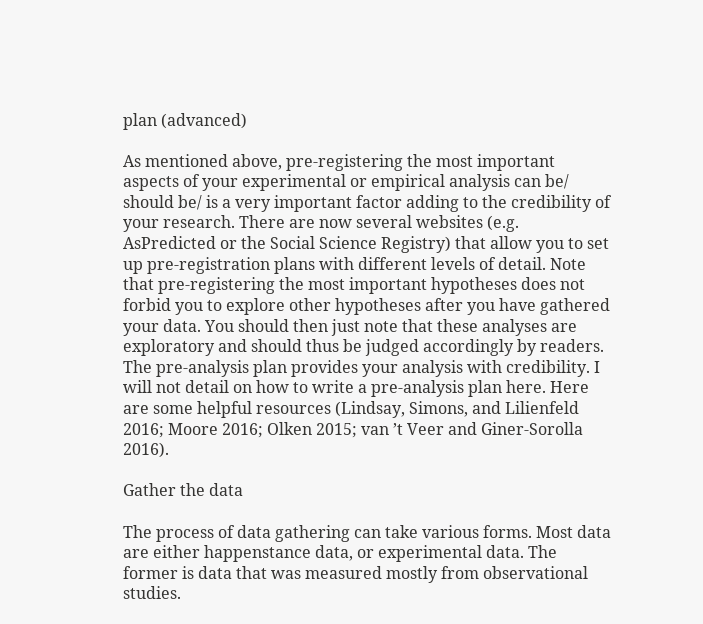plan (advanced)

As mentioned above, pre-registering the most important aspects of your experimental or empirical analysis can be/ should be/ is a very important factor adding to the credibility of your research. There are now several websites (e.g. AsPredicted or the Social Science Registry) that allow you to set up pre-registration plans with different levels of detail. Note that pre-registering the most important hypotheses does not forbid you to explore other hypotheses after you have gathered your data. You should then just note that these analyses are exploratory and should thus be judged accordingly by readers. The pre-analysis plan provides your analysis with credibility. I will not detail on how to write a pre-analysis plan here. Here are some helpful resources (Lindsay, Simons, and Lilienfeld 2016; Moore 2016; Olken 2015; van ’t Veer and Giner-Sorolla 2016).

Gather the data

The process of data gathering can take various forms. Most data are either happenstance data, or experimental data. The former is data that was measured mostly from observational studies.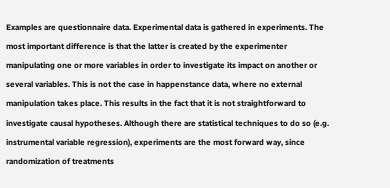Examples are questionnaire data. Experimental data is gathered in experiments. The most important difference is that the latter is created by the experimenter manipulating one or more variables in order to investigate its impact on another or several variables. This is not the case in happenstance data, where no external manipulation takes place. This results in the fact that it is not straightforward to investigate causal hypotheses. Although there are statistical techniques to do so (e.g. instrumental variable regression), experiments are the most forward way, since randomization of treatments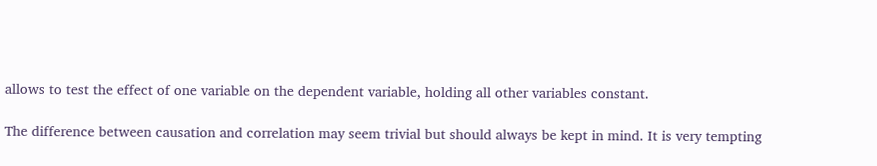allows to test the effect of one variable on the dependent variable, holding all other variables constant.

The difference between causation and correlation may seem trivial but should always be kept in mind. It is very tempting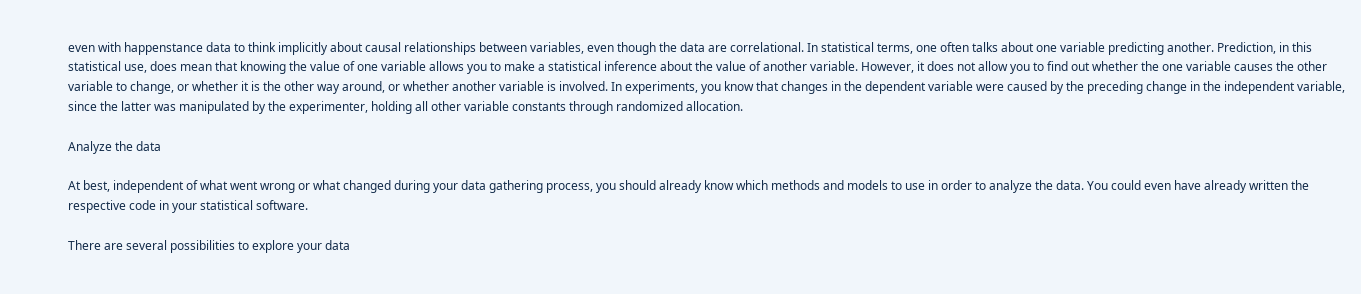even with happenstance data to think implicitly about causal relationships between variables, even though the data are correlational. In statistical terms, one often talks about one variable predicting another. Prediction, in this statistical use, does mean that knowing the value of one variable allows you to make a statistical inference about the value of another variable. However, it does not allow you to find out whether the one variable causes the other variable to change, or whether it is the other way around, or whether another variable is involved. In experiments, you know that changes in the dependent variable were caused by the preceding change in the independent variable, since the latter was manipulated by the experimenter, holding all other variable constants through randomized allocation.

Analyze the data

At best, independent of what went wrong or what changed during your data gathering process, you should already know which methods and models to use in order to analyze the data. You could even have already written the respective code in your statistical software.

There are several possibilities to explore your data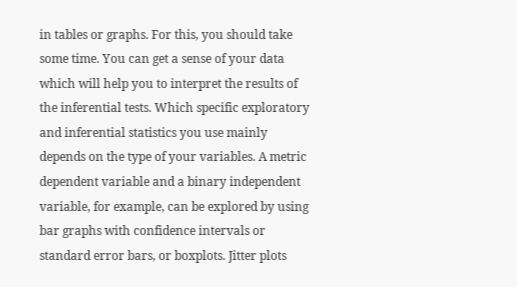in tables or graphs. For this, you should take some time. You can get a sense of your data which will help you to interpret the results of the inferential tests. Which specific exploratory and inferential statistics you use mainly depends on the type of your variables. A metric dependent variable and a binary independent variable, for example, can be explored by using bar graphs with confidence intervals or standard error bars, or boxplots. Jitter plots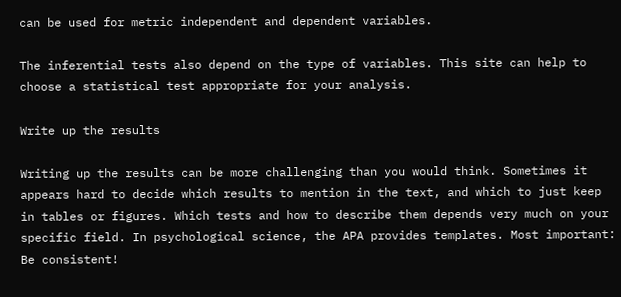can be used for metric independent and dependent variables.

The inferential tests also depend on the type of variables. This site can help to choose a statistical test appropriate for your analysis.

Write up the results

Writing up the results can be more challenging than you would think. Sometimes it appears hard to decide which results to mention in the text, and which to just keep in tables or figures. Which tests and how to describe them depends very much on your specific field. In psychological science, the APA provides templates. Most important: Be consistent!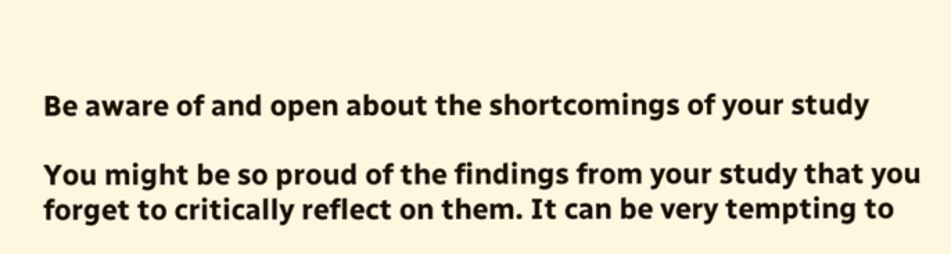Be aware of and open about the shortcomings of your study

You might be so proud of the findings from your study that you forget to critically reflect on them. It can be very tempting to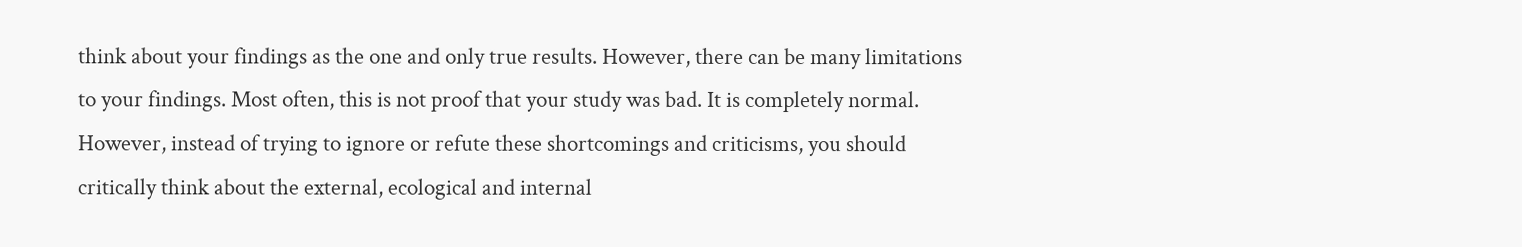think about your findings as the one and only true results. However, there can be many limitations to your findings. Most often, this is not proof that your study was bad. It is completely normal. However, instead of trying to ignore or refute these shortcomings and criticisms, you should critically think about the external, ecological and internal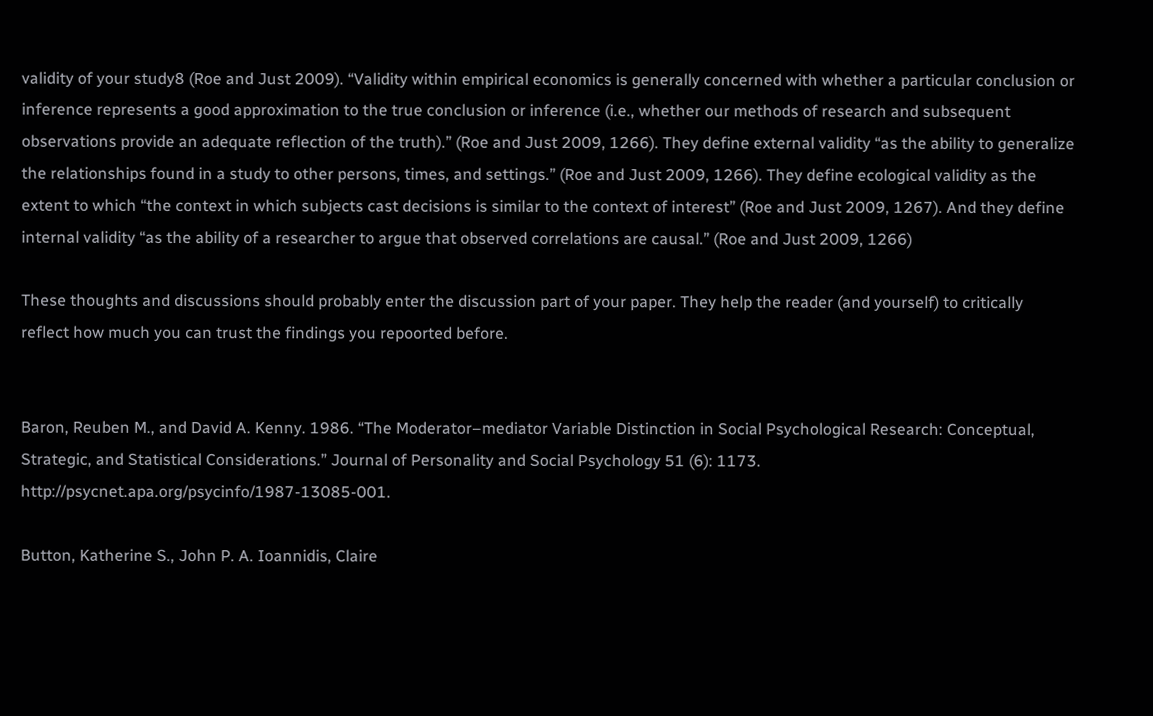validity of your study8 (Roe and Just 2009). “Validity within empirical economics is generally concerned with whether a particular conclusion or inference represents a good approximation to the true conclusion or inference (i.e., whether our methods of research and subsequent observations provide an adequate reflection of the truth).” (Roe and Just 2009, 1266). They define external validity “as the ability to generalize the relationships found in a study to other persons, times, and settings.” (Roe and Just 2009, 1266). They define ecological validity as the extent to which “the context in which subjects cast decisions is similar to the context of interest” (Roe and Just 2009, 1267). And they define internal validity “as the ability of a researcher to argue that observed correlations are causal.” (Roe and Just 2009, 1266)

These thoughts and discussions should probably enter the discussion part of your paper. They help the reader (and yourself) to critically reflect how much you can trust the findings you repoorted before.


Baron, Reuben M., and David A. Kenny. 1986. “The Moderator–mediator Variable Distinction in Social Psychological Research: Conceptual, Strategic, and Statistical Considerations.” Journal of Personality and Social Psychology 51 (6): 1173. http://psycnet.apa.org/psycinfo/1987-13085-001.

Button, Katherine S., John P. A. Ioannidis, Claire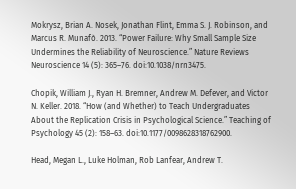Mokrysz, Brian A. Nosek, Jonathan Flint, Emma S. J. Robinson, and Marcus R. Munafò. 2013. “Power Failure: Why Small Sample Size Undermines the Reliability of Neuroscience.” Nature Reviews Neuroscience 14 (5): 365–76. doi:10.1038/nrn3475.

Chopik, William J., Ryan H. Bremner, Andrew M. Defever, and Victor N. Keller. 2018. “How (and Whether) to Teach Undergraduates About the Replication Crisis in Psychological Science.” Teaching of Psychology 45 (2): 158–63. doi:10.1177/0098628318762900.

Head, Megan L., Luke Holman, Rob Lanfear, Andrew T.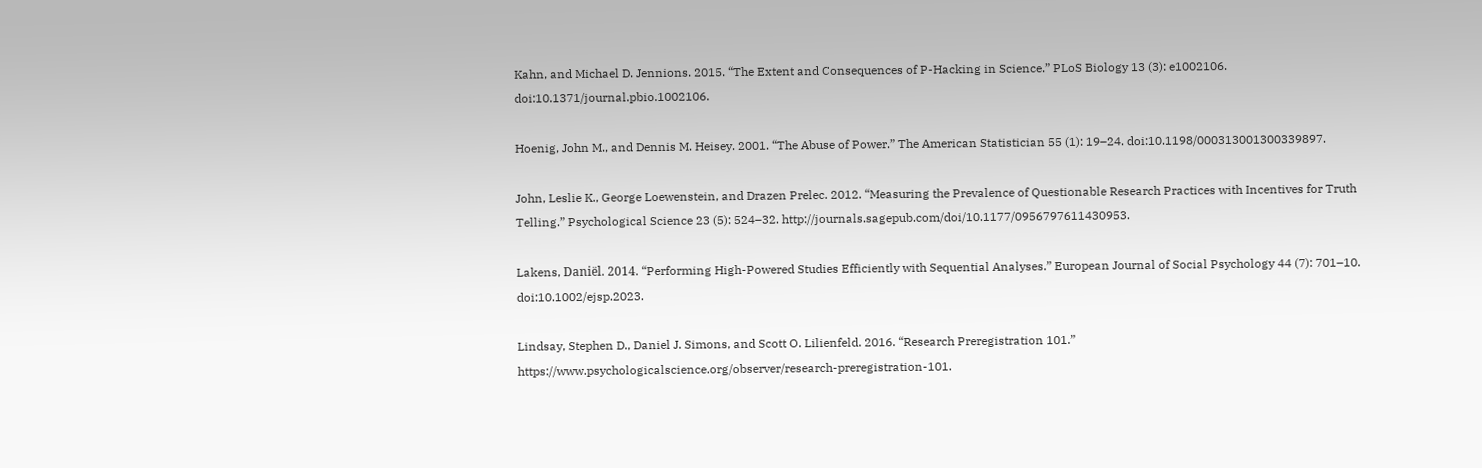Kahn, and Michael D. Jennions. 2015. “The Extent and Consequences of P-Hacking in Science.” PLoS Biology 13 (3): e1002106. doi:10.1371/journal.pbio.1002106.

Hoenig, John M., and Dennis M. Heisey. 2001. “The Abuse of Power.” The American Statistician 55 (1): 19–24. doi:10.1198/000313001300339897.

John, Leslie K., George Loewenstein, and Drazen Prelec. 2012. “Measuring the Prevalence of Questionable Research Practices with Incentives for Truth Telling.” Psychological Science 23 (5): 524–32. http://journals.sagepub.com/doi/10.1177/0956797611430953.

Lakens, Daniël. 2014. “Performing High-Powered Studies Efficiently with Sequential Analyses.” European Journal of Social Psychology 44 (7): 701–10. doi:10.1002/ejsp.2023.

Lindsay, Stephen D., Daniel J. Simons, and Scott O. Lilienfeld. 2016. “Research Preregistration 101.” https://www.psychologicalscience.org/observer/research-preregistration-101.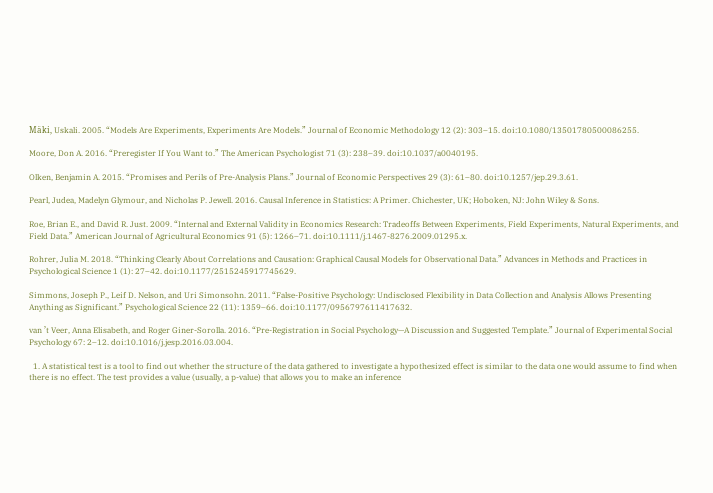Mäki, Uskali. 2005. “Models Are Experiments, Experiments Are Models.” Journal of Economic Methodology 12 (2): 303–15. doi:10.1080/13501780500086255.

Moore, Don A. 2016. “Preregister If You Want to.” The American Psychologist 71 (3): 238–39. doi:10.1037/a0040195.

Olken, Benjamin A. 2015. “Promises and Perils of Pre-Analysis Plans.” Journal of Economic Perspectives 29 (3): 61–80. doi:10.1257/jep.29.3.61.

Pearl, Judea, Madelyn Glymour, and Nicholas P. Jewell. 2016. Causal Inference in Statistics: A Primer. Chichester, UK; Hoboken, NJ: John Wiley & Sons.

Roe, Brian E., and David R. Just. 2009. “Internal and External Validity in Economics Research: Tradeoffs Between Experiments, Field Experiments, Natural Experiments, and Field Data.” American Journal of Agricultural Economics 91 (5): 1266–71. doi:10.1111/j.1467-8276.2009.01295.x.

Rohrer, Julia M. 2018. “Thinking Clearly About Correlations and Causation: Graphical Causal Models for Observational Data.” Advances in Methods and Practices in Psychological Science 1 (1): 27–42. doi:10.1177/2515245917745629.

Simmons, Joseph P., Leif D. Nelson, and Uri Simonsohn. 2011. “False-Positive Psychology: Undisclosed Flexibility in Data Collection and Analysis Allows Presenting Anything as Significant.” Psychological Science 22 (11): 1359–66. doi:10.1177/0956797611417632.

van ’t Veer, Anna Elisabeth, and Roger Giner-Sorolla. 2016. “Pre-Registration in Social Psychology—A Discussion and Suggested Template.” Journal of Experimental Social Psychology 67: 2–12. doi:10.1016/j.jesp.2016.03.004.

  1. A statistical test is a tool to find out whether the structure of the data gathered to investigate a hypothesized effect is similar to the data one would assume to find when there is no effect. The test provides a value (usually, a p-value) that allows you to make an inference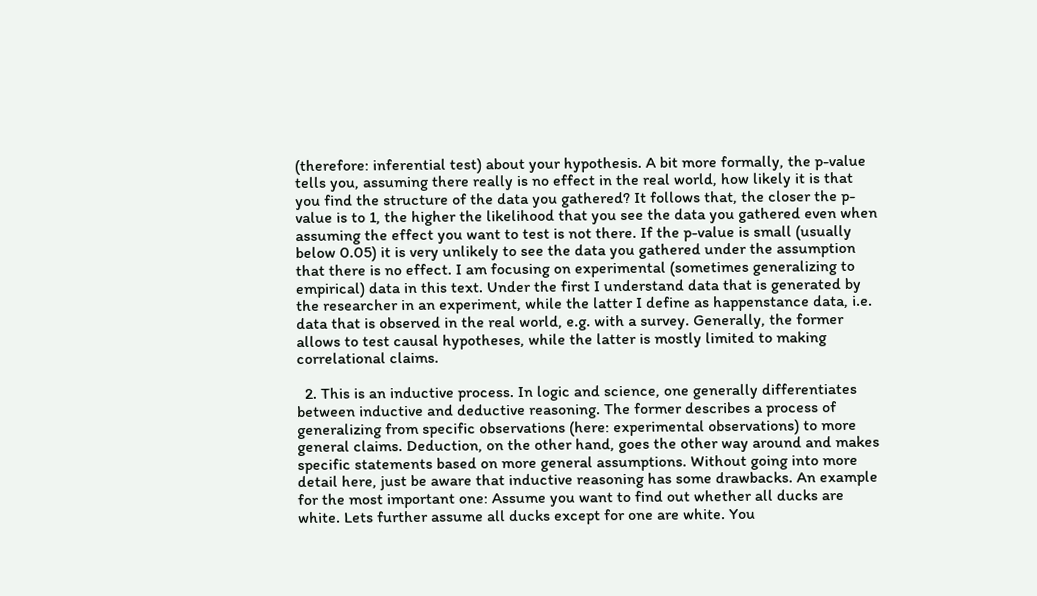(therefore: inferential test) about your hypothesis. A bit more formally, the p-value tells you, assuming there really is no effect in the real world, how likely it is that you find the structure of the data you gathered? It follows that, the closer the p-value is to 1, the higher the likelihood that you see the data you gathered even when assuming the effect you want to test is not there. If the p-value is small (usually below 0.05) it is very unlikely to see the data you gathered under the assumption that there is no effect. I am focusing on experimental (sometimes generalizing to empirical) data in this text. Under the first I understand data that is generated by the researcher in an experiment, while the latter I define as happenstance data, i.e. data that is observed in the real world, e.g. with a survey. Generally, the former allows to test causal hypotheses, while the latter is mostly limited to making correlational claims.

  2. This is an inductive process. In logic and science, one generally differentiates between inductive and deductive reasoning. The former describes a process of generalizing from specific observations (here: experimental observations) to more general claims. Deduction, on the other hand, goes the other way around and makes specific statements based on more general assumptions. Without going into more detail here, just be aware that inductive reasoning has some drawbacks. An example for the most important one: Assume you want to find out whether all ducks are white. Lets further assume all ducks except for one are white. You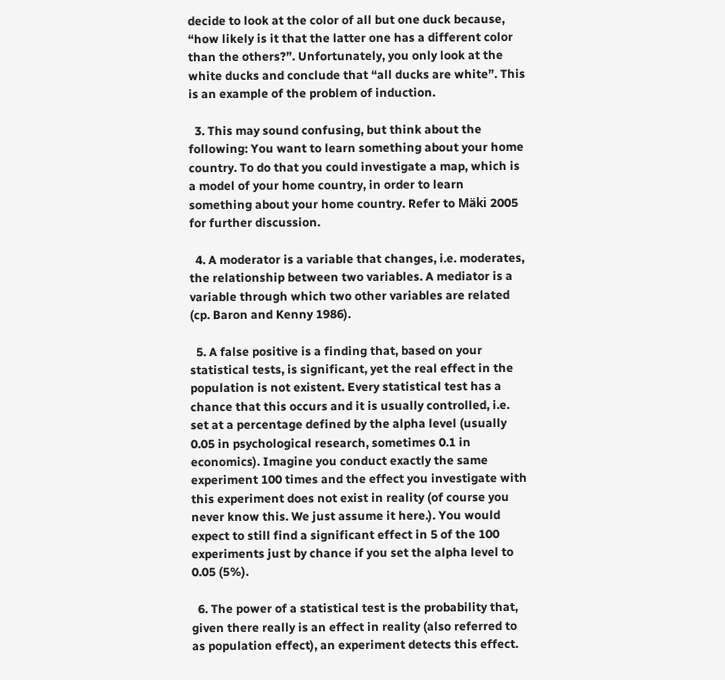decide to look at the color of all but one duck because, “how likely is it that the latter one has a different color than the others?”. Unfortunately, you only look at the white ducks and conclude that “all ducks are white”. This is an example of the problem of induction.

  3. This may sound confusing, but think about the following: You want to learn something about your home country. To do that you could investigate a map, which is a model of your home country, in order to learn something about your home country. Refer to Mäki 2005 for further discussion.

  4. A moderator is a variable that changes, i.e. moderates, the relationship between two variables. A mediator is a variable through which two other variables are related (cp. Baron and Kenny 1986).

  5. A false positive is a finding that, based on your statistical tests, is significant, yet the real effect in the population is not existent. Every statistical test has a chance that this occurs and it is usually controlled, i.e. set at a percentage defined by the alpha level (usually 0.05 in psychological research, sometimes 0.1 in economics). Imagine you conduct exactly the same experiment 100 times and the effect you investigate with this experiment does not exist in reality (of course you never know this. We just assume it here.). You would expect to still find a significant effect in 5 of the 100 experiments just by chance if you set the alpha level to 0.05 (5%).

  6. The power of a statistical test is the probability that, given there really is an effect in reality (also referred to as population effect), an experiment detects this effect.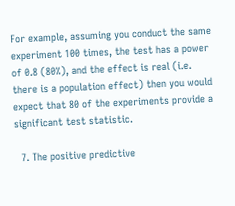For example, assuming you conduct the same experiment 100 times, the test has a power of 0.8 (80%), and the effect is real (i.e. there is a population effect) then you would expect that 80 of the experiments provide a significant test statistic.

  7. The positive predictive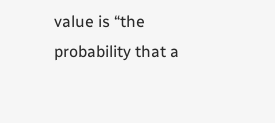value is “the probability that a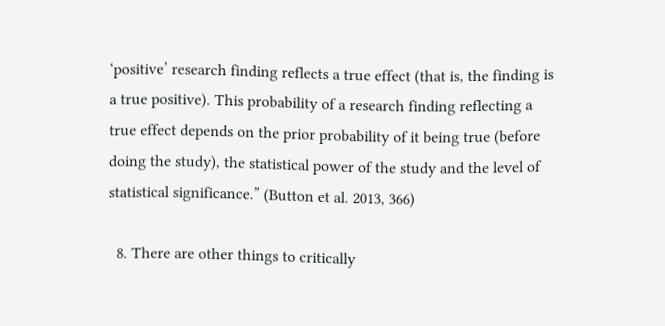‘positive’ research finding reflects a true effect (that is, the finding is a true positive). This probability of a research finding reflecting a true effect depends on the prior probability of it being true (before doing the study), the statistical power of the study and the level of statistical significance.” (Button et al. 2013, 366)

  8. There are other things to critically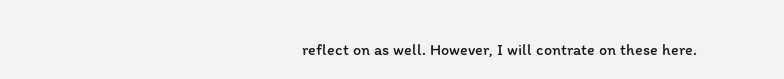reflect on as well. However, I will contrate on these here.